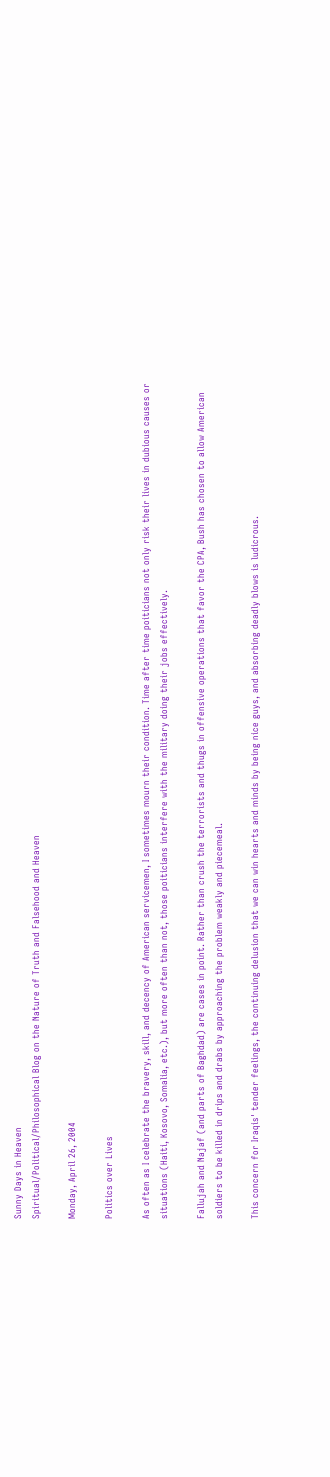Sunny Days in Heaven
Spiritual/Political/Philosophical Blog on the Nature of Truth and Falsehood and Heaven

Monday, April 26, 2004

Politics over Lives

As often as I celebrate the bravery, skill, and decency of American servicemen, I sometimes mourn their condition. Time after time poiticians not only risk their lives in dubious causes or situations (Haiti, Kosovo, Somalia, etc.), but more often than not, those poiticians interfere with the military doing their jobs effectively.

Fallujah and Najaf (and parts of Baghdad) are cases in point. Rather than crush the terrorists and thugs in offensive operations that favor the CPA, Bush has chosen to allow American soldiers to be killed in drips and drabs by approaching the problem weakly and piecemeal.

This concern for Iraqis' tender feelings, the continuing delusion that we can win hearts and minds by being nice guys, and absorbing deadly blows is ludicrous.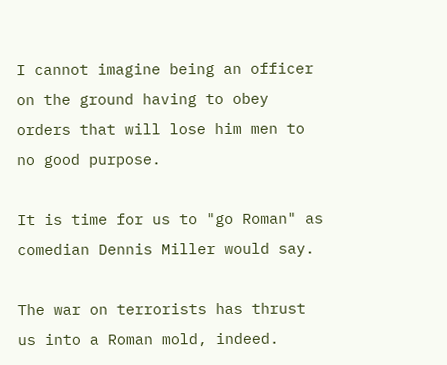I cannot imagine being an officer on the ground having to obey orders that will lose him men to no good purpose.

It is time for us to "go Roman" as comedian Dennis Miller would say.

The war on terrorists has thrust us into a Roman mold, indeed.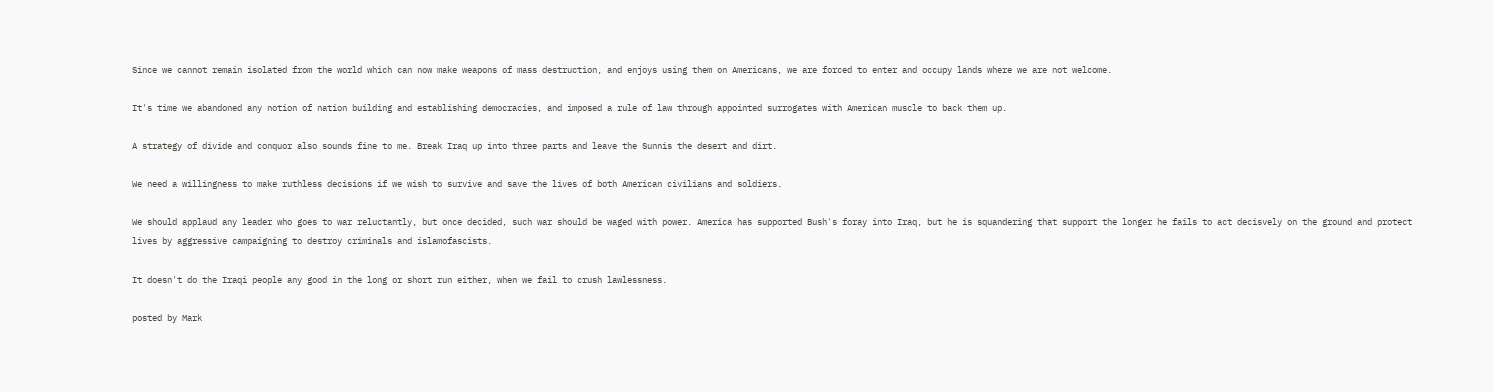Since we cannot remain isolated from the world which can now make weapons of mass destruction, and enjoys using them on Americans, we are forced to enter and occupy lands where we are not welcome.

It's time we abandoned any notion of nation building and establishing democracies, and imposed a rule of law through appointed surrogates with American muscle to back them up.

A strategy of divide and conquor also sounds fine to me. Break Iraq up into three parts and leave the Sunnis the desert and dirt.

We need a willingness to make ruthless decisions if we wish to survive and save the lives of both American civilians and soldiers.

We should applaud any leader who goes to war reluctantly, but once decided, such war should be waged with power. America has supported Bush's foray into Iraq, but he is squandering that support the longer he fails to act decisvely on the ground and protect lives by aggressive campaigning to destroy criminals and islamofascists.

It doesn't do the Iraqi people any good in the long or short run either, when we fail to crush lawlessness.

posted by Mark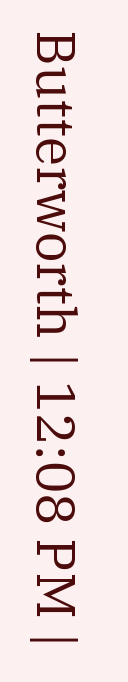Butterworth | 12:08 PM |